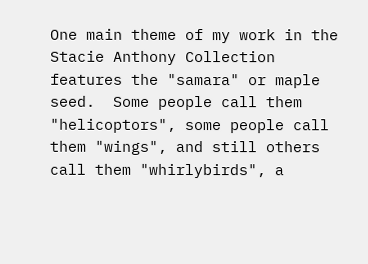One main theme of my work in the Stacie Anthony Collection features the "samara" or maple seed.  Some people call them "helicoptors", some people call them "wings", and still others call them "whirlybirds", a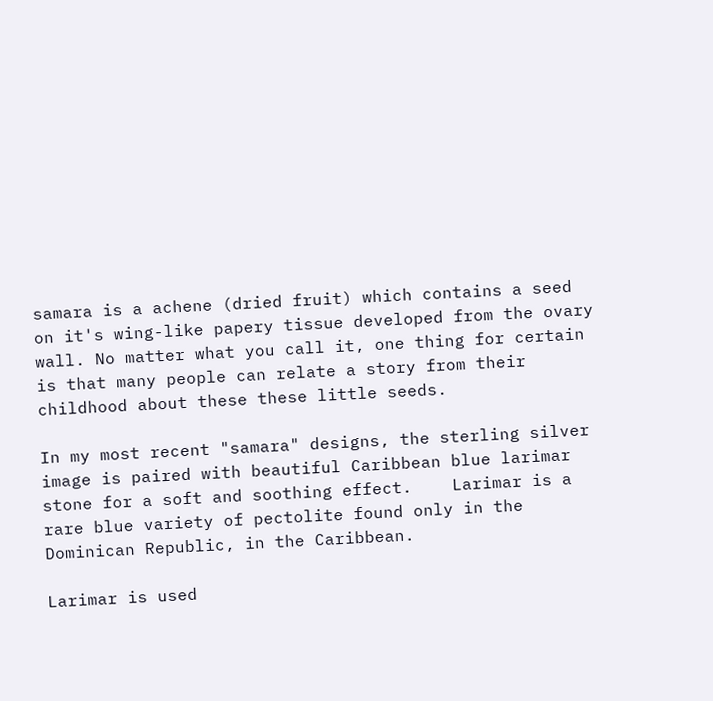samara is a achene (dried fruit) which contains a seed on it's wing-like papery tissue developed from the ovary wall. No matter what you call it, one thing for certain is that many people can relate a story from their childhood about these these little seeds.

In my most recent "samara" designs, the sterling silver image is paired with beautiful Caribbean blue larimar stone for a soft and soothing effect.    Larimar is a rare blue variety of pectolite found only in the Dominican Republic, in the Caribbean.

Larimar is used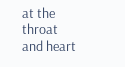at the throat and heart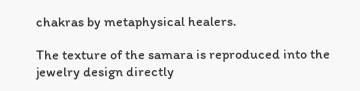chakras by metaphysical healers.

The texture of the samara is reproduced into the jewelry design directly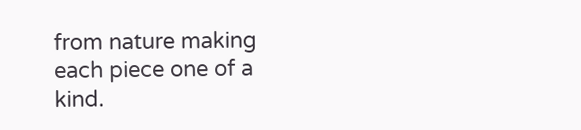from nature making each piece one of a kind.